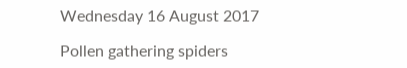Wednesday 16 August 2017

Pollen gathering spiders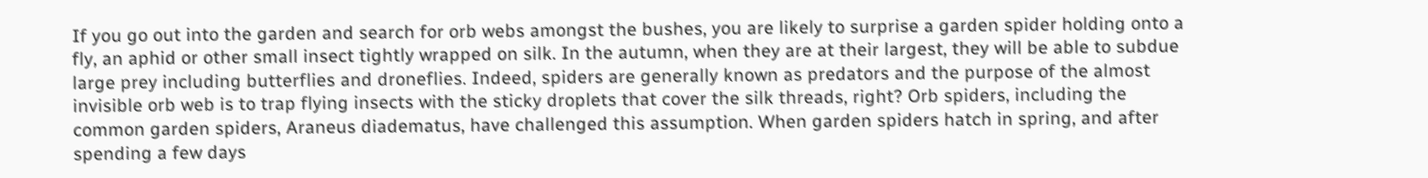If you go out into the garden and search for orb webs amongst the bushes, you are likely to surprise a garden spider holding onto a fly, an aphid or other small insect tightly wrapped on silk. In the autumn, when they are at their largest, they will be able to subdue large prey including butterflies and droneflies. Indeed, spiders are generally known as predators and the purpose of the almost invisible orb web is to trap flying insects with the sticky droplets that cover the silk threads, right? Orb spiders, including the common garden spiders, Araneus diadematus, have challenged this assumption. When garden spiders hatch in spring, and after spending a few days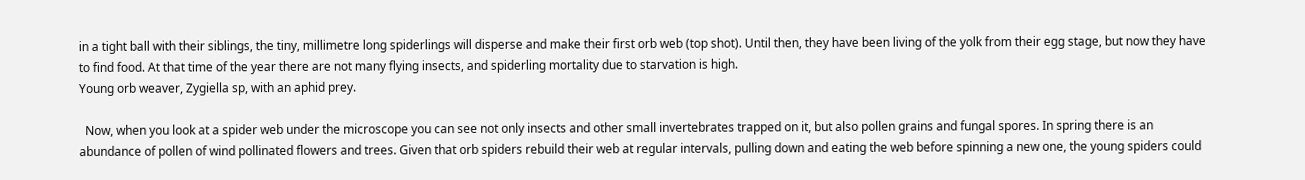in a tight ball with their siblings, the tiny, millimetre long spiderlings will disperse and make their first orb web (top shot). Until then, they have been living of the yolk from their egg stage, but now they have to find food. At that time of the year there are not many flying insects, and spiderling mortality due to starvation is high.
Young orb weaver, Zygiella sp, with an aphid prey.

  Now, when you look at a spider web under the microscope you can see not only insects and other small invertebrates trapped on it, but also pollen grains and fungal spores. In spring there is an abundance of pollen of wind pollinated flowers and trees. Given that orb spiders rebuild their web at regular intervals, pulling down and eating the web before spinning a new one, the young spiders could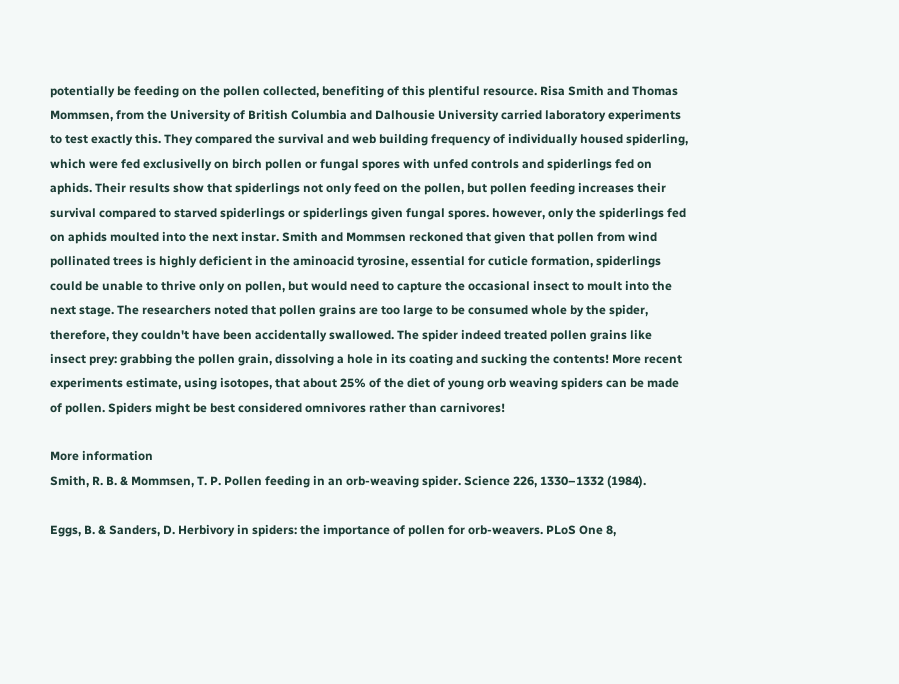potentially be feeding on the pollen collected, benefiting of this plentiful resource. Risa Smith and Thomas Mommsen, from the University of British Columbia and Dalhousie University carried laboratory experiments to test exactly this. They compared the survival and web building frequency of individually housed spiderling, which were fed exclusivelly on birch pollen or fungal spores with unfed controls and spiderlings fed on aphids. Their results show that spiderlings not only feed on the pollen, but pollen feeding increases their survival compared to starved spiderlings or spiderlings given fungal spores. however, only the spiderlings fed on aphids moulted into the next instar. Smith and Mommsen reckoned that given that pollen from wind pollinated trees is highly deficient in the aminoacid tyrosine, essential for cuticle formation, spiderlings could be unable to thrive only on pollen, but would need to capture the occasional insect to moult into the next stage. The researchers noted that pollen grains are too large to be consumed whole by the spider, therefore, they couldn't have been accidentally swallowed. The spider indeed treated pollen grains like insect prey: grabbing the pollen grain, dissolving a hole in its coating and sucking the contents! More recent experiments estimate, using isotopes, that about 25% of the diet of young orb weaving spiders can be made of pollen. Spiders might be best considered omnivores rather than carnivores!

More information
Smith, R. B. & Mommsen, T. P. Pollen feeding in an orb-weaving spider. Science 226, 1330–1332 (1984).

Eggs, B. & Sanders, D. Herbivory in spiders: the importance of pollen for orb-weavers. PLoS One 8,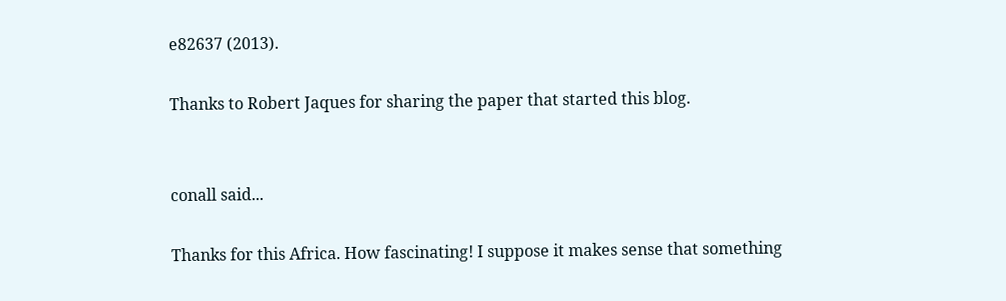e82637 (2013).

Thanks to Robert Jaques for sharing the paper that started this blog.


conall said...

Thanks for this Africa. How fascinating! I suppose it makes sense that something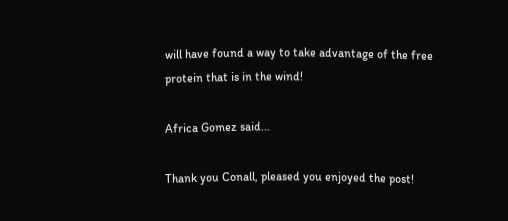will have found a way to take advantage of the free protein that is in the wind!

Africa Gomez said...

Thank you Conall, pleased you enjoyed the post!